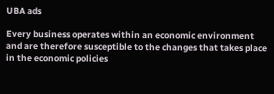UBA ads

Every business operates within an economic environment and are therefore susceptible to the changes that takes place in the economic policies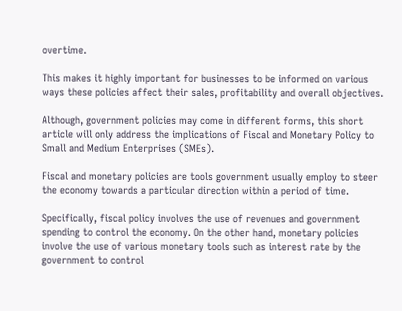overtime.

This makes it highly important for businesses to be informed on various ways these policies affect their sales, profitability and overall objectives.

Although, government policies may come in different forms, this short article will only address the implications of Fiscal and Monetary Policy to Small and Medium Enterprises (SMEs).

Fiscal and monetary policies are tools government usually employ to steer the economy towards a particular direction within a period of time.

Specifically, fiscal policy involves the use of revenues and government spending to control the economy. On the other hand, monetary policies involve the use of various monetary tools such as interest rate by the government to control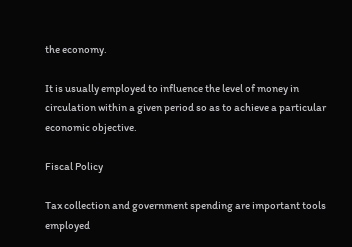the economy.

It is usually employed to influence the level of money in circulation within a given period so as to achieve a particular economic objective.

Fiscal Policy

Tax collection and government spending are important tools employed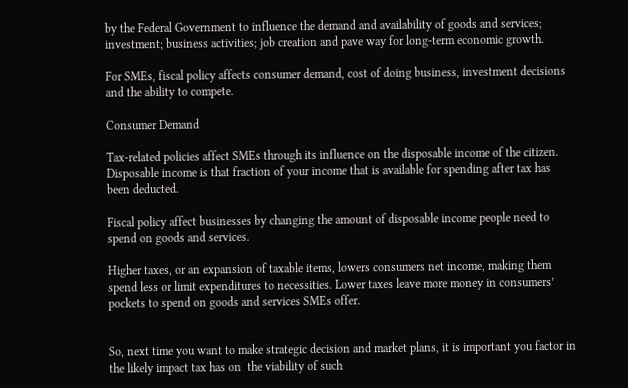by the Federal Government to influence the demand and availability of goods and services; investment; business activities; job creation and pave way for long-term economic growth.

For SMEs, fiscal policy affects consumer demand, cost of doing business, investment decisions and the ability to compete.

Consumer Demand

Tax-related policies affect SMEs through its influence on the disposable income of the citizen. Disposable income is that fraction of your income that is available for spending after tax has been deducted.

Fiscal policy affect businesses by changing the amount of disposable income people need to spend on goods and services.

Higher taxes, or an expansion of taxable items, lowers consumers net income, making them spend less or limit expenditures to necessities. Lower taxes leave more money in consumers’ pockets to spend on goods and services SMEs offer.


So, next time you want to make strategic decision and market plans, it is important you factor in the likely impact tax has on  the viability of such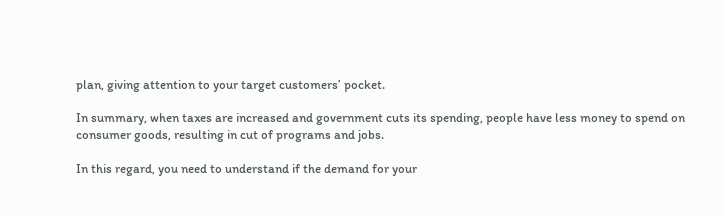plan, giving attention to your target customers’ pocket.

In summary, when taxes are increased and government cuts its spending, people have less money to spend on consumer goods, resulting in cut of programs and jobs.

In this regard, you need to understand if the demand for your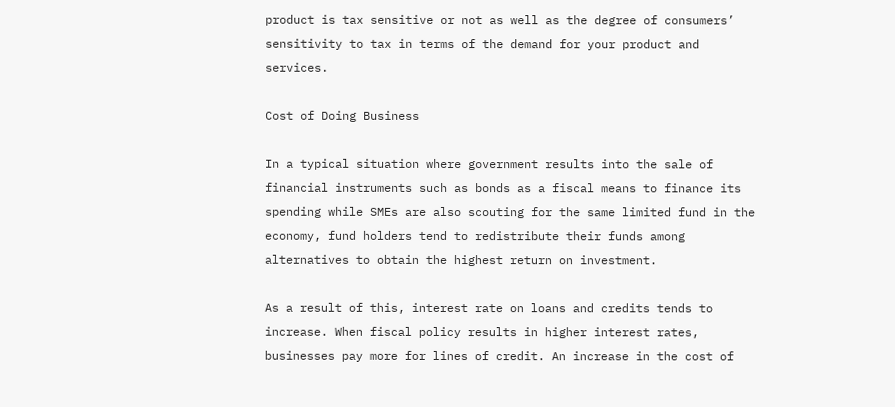product is tax sensitive or not as well as the degree of consumers’ sensitivity to tax in terms of the demand for your product and services.

Cost of Doing Business

In a typical situation where government results into the sale of financial instruments such as bonds as a fiscal means to finance its spending while SMEs are also scouting for the same limited fund in the economy, fund holders tend to redistribute their funds among alternatives to obtain the highest return on investment.

As a result of this, interest rate on loans and credits tends to increase. When fiscal policy results in higher interest rates, businesses pay more for lines of credit. An increase in the cost of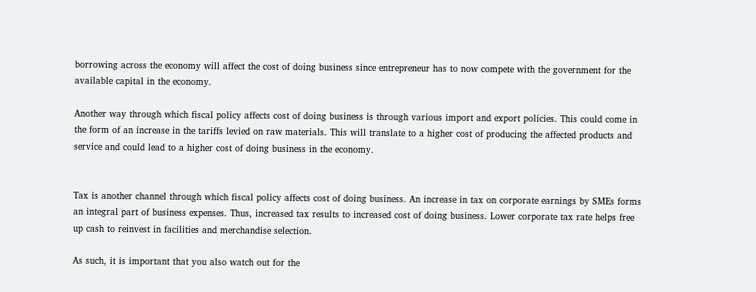borrowing across the economy will affect the cost of doing business since entrepreneur has to now compete with the government for the available capital in the economy.

Another way through which fiscal policy affects cost of doing business is through various import and export policies. This could come in the form of an increase in the tariffs levied on raw materials. This will translate to a higher cost of producing the affected products and service and could lead to a higher cost of doing business in the economy.


Tax is another channel through which fiscal policy affects cost of doing business. An increase in tax on corporate earnings by SMEs forms an integral part of business expenses. Thus, increased tax results to increased cost of doing business. Lower corporate tax rate helps free up cash to reinvest in facilities and merchandise selection.

As such, it is important that you also watch out for the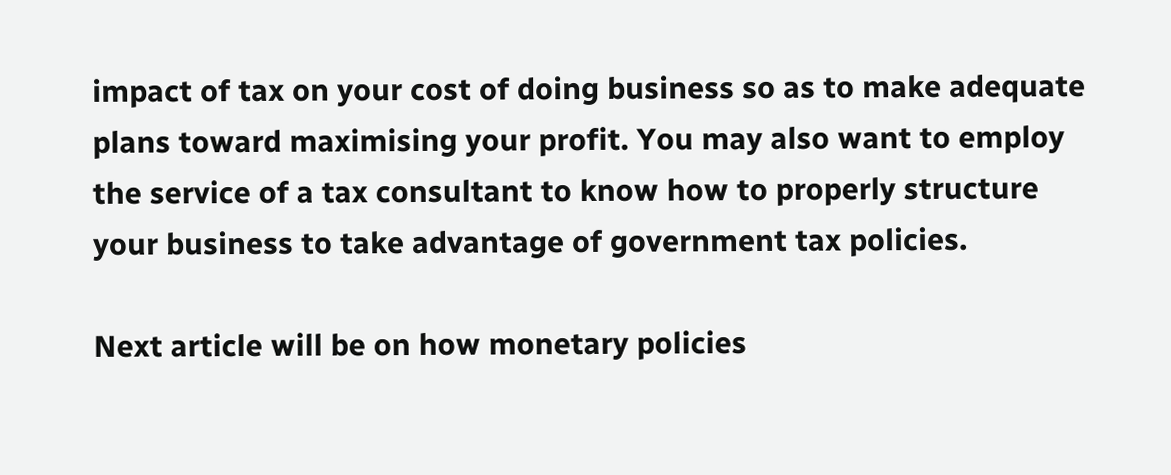impact of tax on your cost of doing business so as to make adequate plans toward maximising your profit. You may also want to employ the service of a tax consultant to know how to properly structure your business to take advantage of government tax policies.

Next article will be on how monetary policies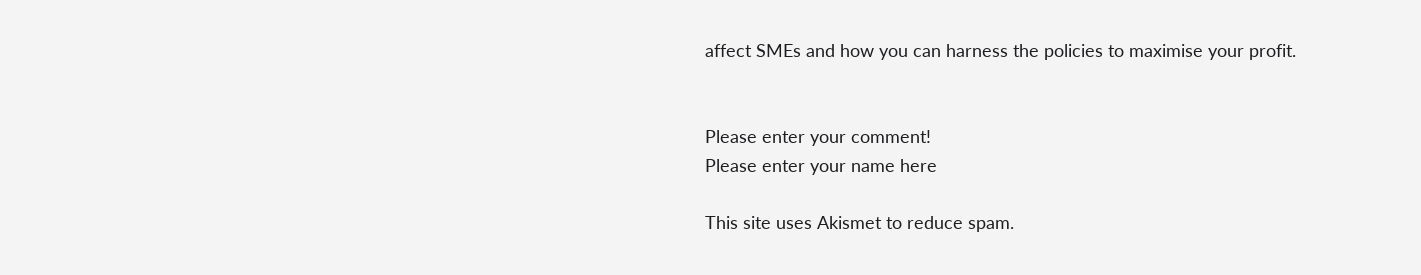affect SMEs and how you can harness the policies to maximise your profit.


Please enter your comment!
Please enter your name here

This site uses Akismet to reduce spam.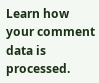Learn how your comment data is processed.